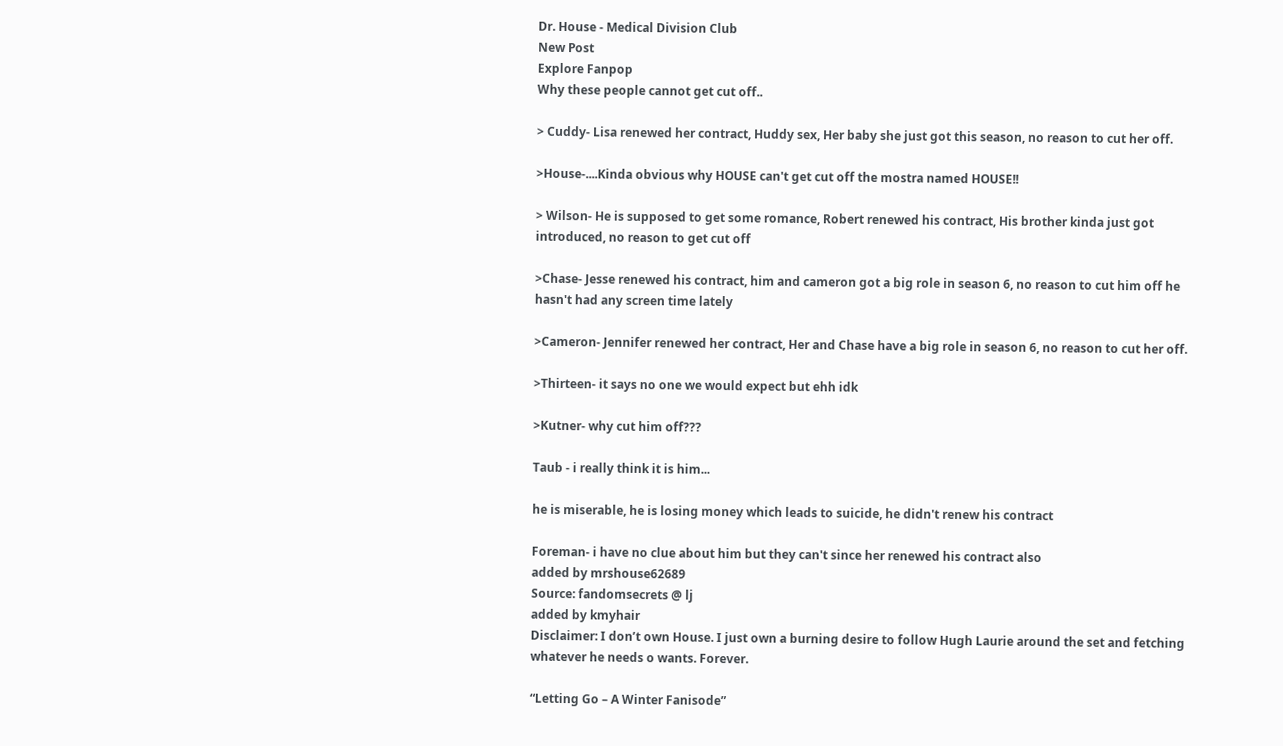Dr. House - Medical Division Club
New Post
Explore Fanpop
Why these people cannot get cut off..

> Cuddy- Lisa renewed her contract, Huddy sex, Her baby she just got this season, no reason to cut her off.

>House-....Kinda obvious why HOUSE can't get cut off the mostra named HOUSE!!

> Wilson- He is supposed to get some romance, Robert renewed his contract, His brother kinda just got introduced, no reason to get cut off

>Chase- Jesse renewed his contract, him and cameron got a big role in season 6, no reason to cut him off he hasn't had any screen time lately

>Cameron- Jennifer renewed her contract, Her and Chase have a big role in season 6, no reason to cut her off.

>Thirteen- it says no one we would expect but ehh idk

>Kutner- why cut him off???

Taub - i really think it is him...

he is miserable, he is losing money which leads to suicide, he didn't renew his contract

Foreman- i have no clue about him but they can't since her renewed his contract also
added by mrshouse62689
Source: fandomsecrets @ lj
added by kmyhair
Disclaimer: I don’t own House. I just own a burning desire to follow Hugh Laurie around the set and fetching whatever he needs o wants. Forever.

“Letting Go – A Winter Fanisode”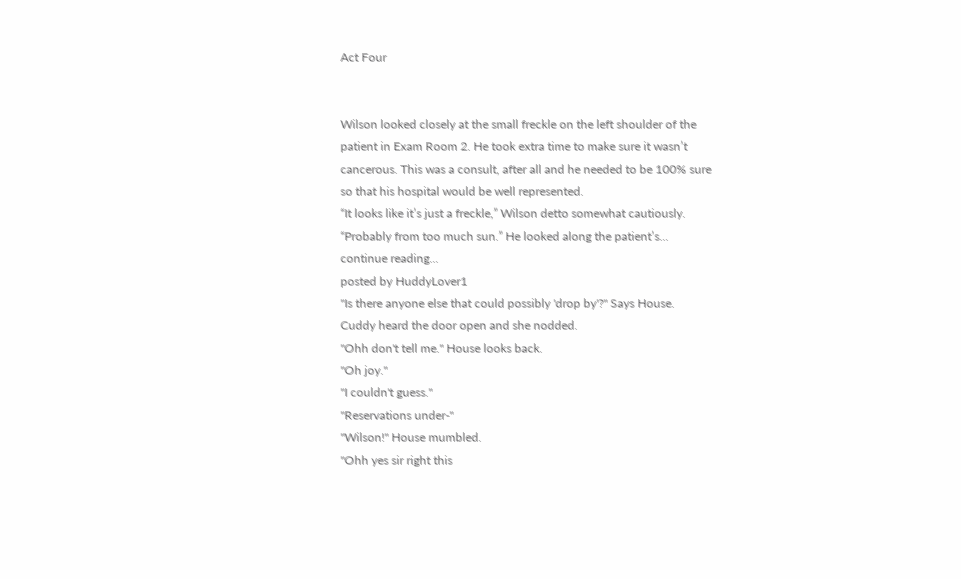Act Four


Wilson looked closely at the small freckle on the left shoulder of the patient in Exam Room 2. He took extra time to make sure it wasn’t cancerous. This was a consult, after all and he needed to be 100% sure so that his hospital would be well represented.
“It looks like it’s just a freckle,” Wilson detto somewhat cautiously. “Probably from too much sun.” He looked along the patient’s...
continue reading...
posted by HuddyLover1
"Is there anyone else that could possibly 'drop by'?" Says House.
Cuddy heard the door open and she nodded.
"Ohh don't tell me." House looks back.
"Oh joy."
"I couldn't guess."
"Reservations under-"
"Wilson!" House mumbled.
"Ohh yes sir right this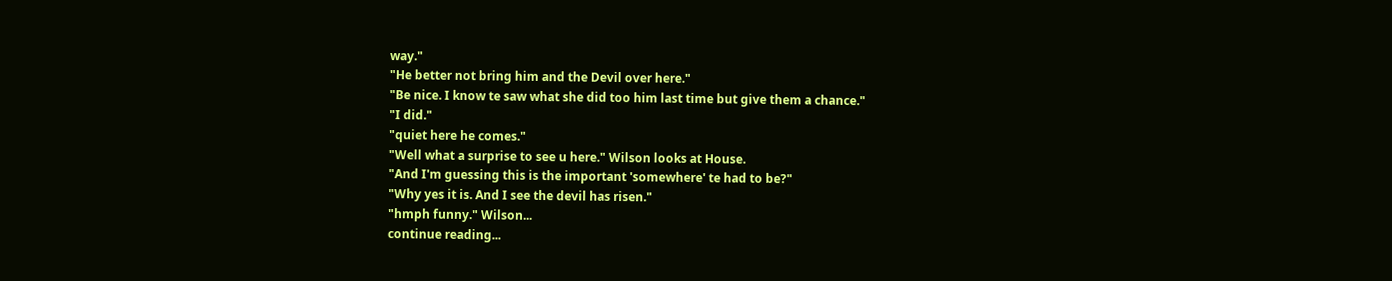way."
"He better not bring him and the Devil over here."
"Be nice. I know te saw what she did too him last time but give them a chance."
"I did."
"quiet here he comes."
"Well what a surprise to see u here." Wilson looks at House.
"And I'm guessing this is the important 'somewhere' te had to be?"
"Why yes it is. And I see the devil has risen."
"hmph funny." Wilson...
continue reading...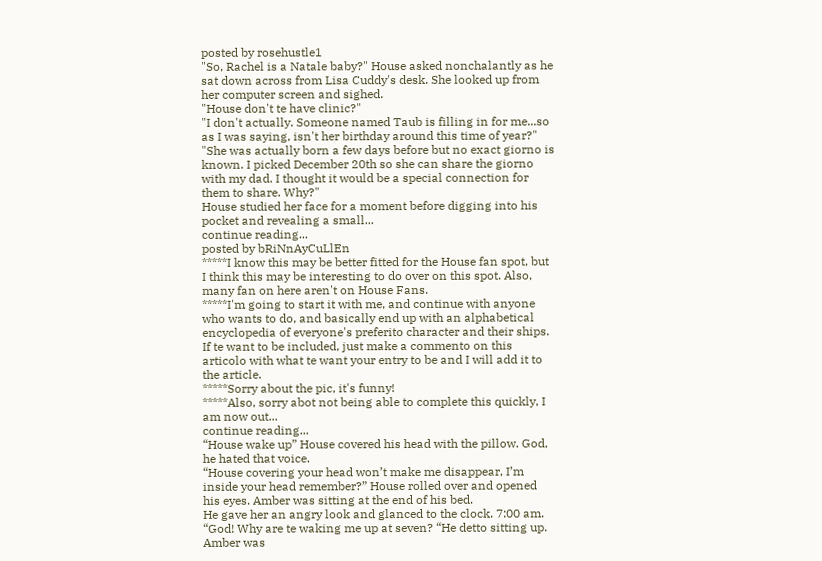posted by rosehustle1
"So, Rachel is a Natale baby?" House asked nonchalantly as he sat down across from Lisa Cuddy's desk. She looked up from her computer screen and sighed.
"House don't te have clinic?"
"I don't actually. Someone named Taub is filling in for me...so as I was saying, isn't her birthday around this time of year?"
"She was actually born a few days before but no exact giorno is known. I picked December 20th so she can share the giorno with my dad. I thought it would be a special connection for them to share. Why?"
House studied her face for a moment before digging into his pocket and revealing a small...
continue reading...
posted by bRiNnAyCuLlEn
*****I know this may be better fitted for the House fan spot, but I think this may be interesting to do over on this spot. Also, many fan on here aren't on House Fans.
*****I'm going to start it with me, and continue with anyone who wants to do, and basically end up with an alphabetical encyclopedia of everyone's preferito character and their ships. If te want to be included, just make a commento on this articolo with what te want your entry to be and I will add it to the article.
*****Sorry about the pic, it's funny!
*****Also, sorry abot not being able to complete this quickly, I am now out...
continue reading...
“House wake up” House covered his head with the pillow. God, he hated that voice.
“House covering your head won’t make me disappear, I’m inside your head remember?” House rolled over and opened his eyes. Amber was sitting at the end of his bed.
He gave her an angry look and glanced to the clock. 7:00 am.
“God! Why are te waking me up at seven? “He detto sitting up. Amber was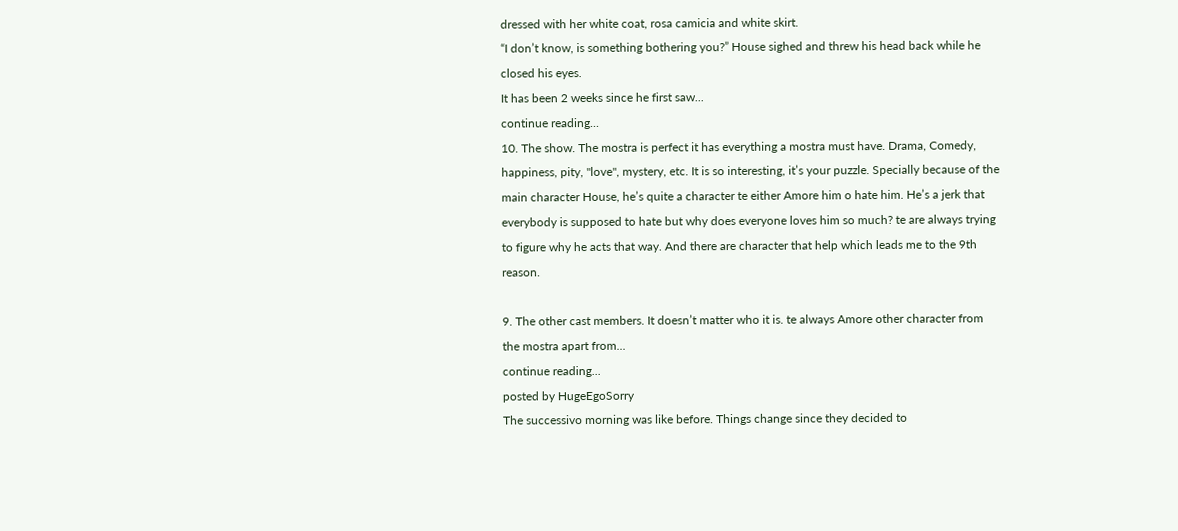dressed with her white coat, rosa camicia and white skirt.
“I don’t know, is something bothering you?” House sighed and threw his head back while he closed his eyes.
It has been 2 weeks since he first saw...
continue reading...
10. The show. The mostra is perfect it has everything a mostra must have. Drama, Comedy, happiness, pity, "love", mystery, etc. It is so interesting, it’s your puzzle. Specially because of the main character House, he’s quite a character te either Amore him o hate him. He’s a jerk that everybody is supposed to hate but why does everyone loves him so much? te are always trying to figure why he acts that way. And there are character that help which leads me to the 9th reason.

9. The other cast members. It doesn’t matter who it is. te always Amore other character from the mostra apart from...
continue reading...
posted by HugeEgoSorry
The successivo morning was like before. Things change since they decided to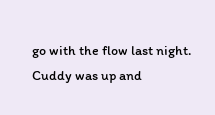go with the flow last night. Cuddy was up and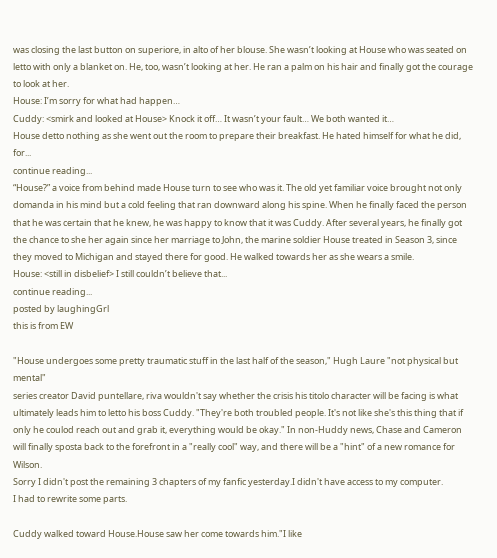was closing the last button on superiore, in alto of her blouse. She wasn’t looking at House who was seated on letto with only a blanket on. He, too, wasn’t looking at her. He ran a palm on his hair and finally got the courage to look at her.
House: I’m sorry for what had happen…
Cuddy: <smirk and looked at House> Knock it off… It wasn’t your fault… We both wanted it…
House detto nothing as she went out the room to prepare their breakfast. He hated himself for what he did, for...
continue reading...
“House?” a voice from behind made House turn to see who was it. The old yet familiar voice brought not only domanda in his mind but a cold feeling that ran downward along his spine. When he finally faced the person that he was certain that he knew, he was happy to know that it was Cuddy. After several years, he finally got the chance to she her again since her marriage to John, the marine soldier House treated in Season 3, since they moved to Michigan and stayed there for good. He walked towards her as she wears a smile.
House: <still in disbelief> I still couldn’t believe that...
continue reading...
posted by laughingGrl
this is from EW

"House undergoes some pretty traumatic stuff in the last half of the season," Hugh Laure "not physical but mental"
series creator David puntellare, riva wouldn't say whether the crisis his titolo character will be facing is what ultimately leads him to letto his boss Cuddy. "They're both troubled people. It's not like she's this thing that if only he coulod reach out and grab it, everything would be okay." In non-Huddy news, Chase and Cameron will finally sposta back to the forefront in a "really cool" way, and there will be a "hint" of a new romance for Wilson.
Sorry I didn't post the remaining 3 chapters of my fanfic yesterday.I didn't have access to my computer.
I had to rewrite some parts.

Cuddy walked toward House.House saw her come towards him."I like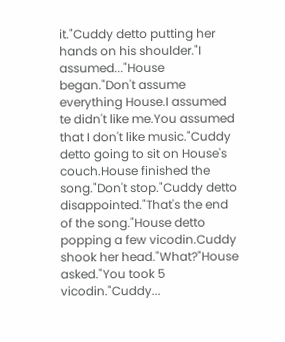it."Cuddy detto putting her hands on his shoulder."I assumed..."House began."Don't assume everything House.I assumed te didn't like me.You assumed that I don't like music."Cuddy detto going to sit on House's couch.House finished the song."Don't stop."Cuddy detto disappointed."That's the end of the song."House detto popping a few vicodin.Cuddy shook her head."What?"House asked."You took 5 vicodin."Cuddy...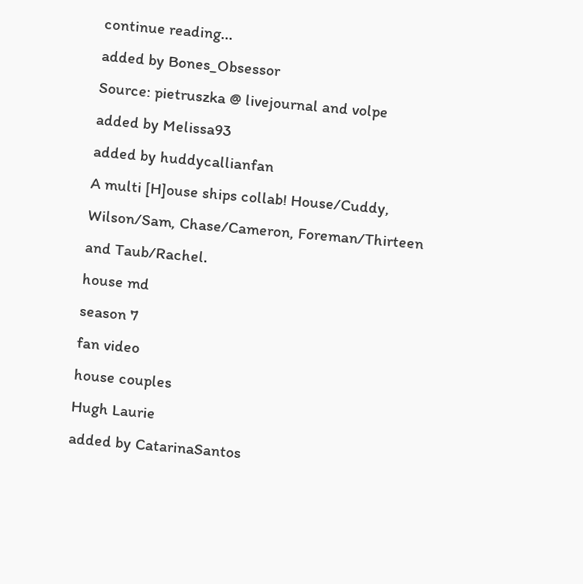continue reading...
added by Bones_Obsessor
Source: pietruszka @ livejournal and volpe
added by Melissa93
added by huddycallianfan
A multi [H]ouse ships collab! House/Cuddy, Wilson/Sam, Chase/Cameron, Foreman/Thirteen and Taub/Rachel.
house md
season 7
fan video
house couples
Hugh Laurie
added by CatarinaSantos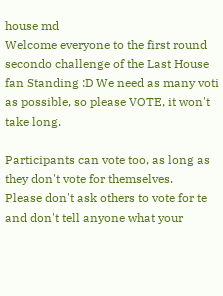house md
Welcome everyone to the first round secondo challenge of the Last House fan Standing :D We need as many voti as possible, so please VOTE, it won't take long.

Participants can vote too, as long as they don't vote for themselves.
Please don't ask others to vote for te and don't tell anyone what your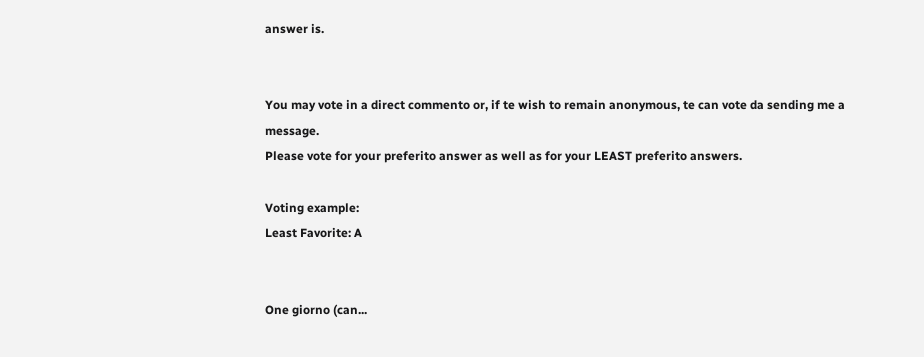answer is.


You may vote in a direct commento or, if te wish to remain anonymous, te can vote da sending me a message.
Please vote for your preferito answer as well as for your LEAST preferito answers.

Voting example:
Least Favorite: A


One giorno (can...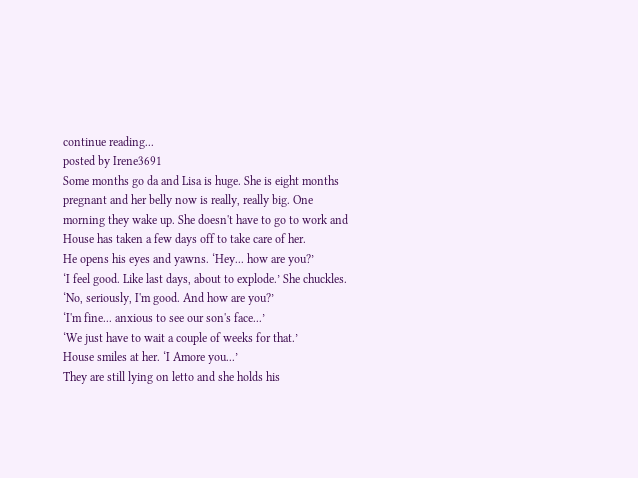continue reading...
posted by Irene3691
Some months go da and Lisa is huge. She is eight months pregnant and her belly now is really, really big. One morning they wake up. She doesn't have to go to work and House has taken a few days off to take care of her.
He opens his eyes and yawns. ‘Hey... how are you?’
‘I feel good. Like last days, about to explode.’ She chuckles. ‘No, seriously, I'm good. And how are you?’
‘I'm fine... anxious to see our son's face...’
‘We just have to wait a couple of weeks for that.’
House smiles at her. ‘I Amore you...’
They are still lying on letto and she holds his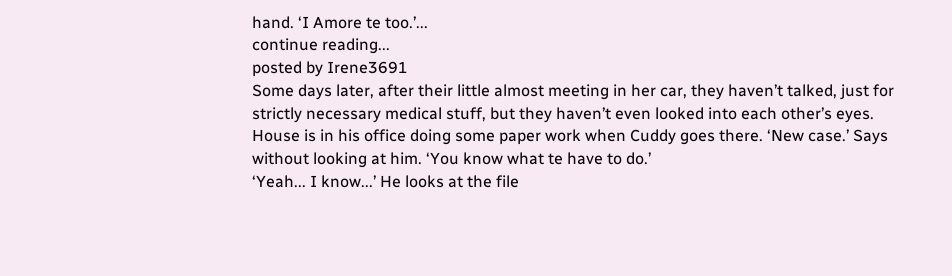hand. ‘I Amore te too.’...
continue reading...
posted by Irene3691
Some days later, after their little almost meeting in her car, they haven’t talked, just for strictly necessary medical stuff, but they haven’t even looked into each other’s eyes.
House is in his office doing some paper work when Cuddy goes there. ‘New case.’ Says without looking at him. ‘You know what te have to do.’
‘Yeah... I know...’ He looks at the file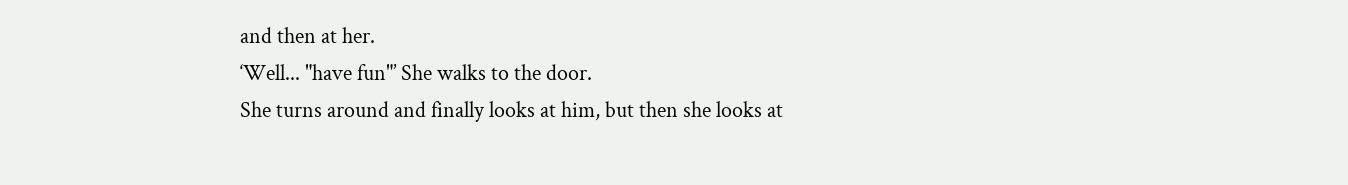and then at her.
‘Well... "have fun"’ She walks to the door.
She turns around and finally looks at him, but then she looks at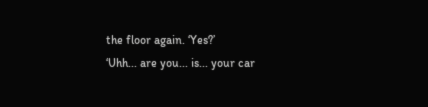the floor again. ‘Yes?’
‘Uhh... are you... is... your car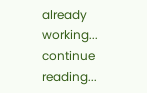already working...
continue reading...